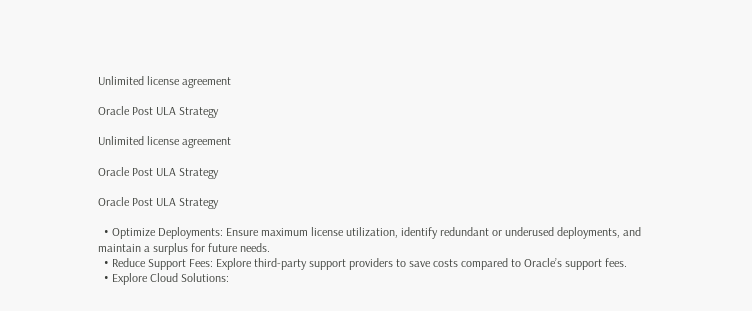Unlimited license agreement

Oracle Post ULA Strategy

Unlimited license agreement

Oracle Post ULA Strategy

Oracle Post ULA Strategy

  • Optimize Deployments: Ensure maximum license utilization, identify redundant or underused deployments, and maintain a surplus for future needs.
  • Reduce Support Fees: Explore third-party support providers to save costs compared to Oracle’s support fees.
  • Explore Cloud Solutions: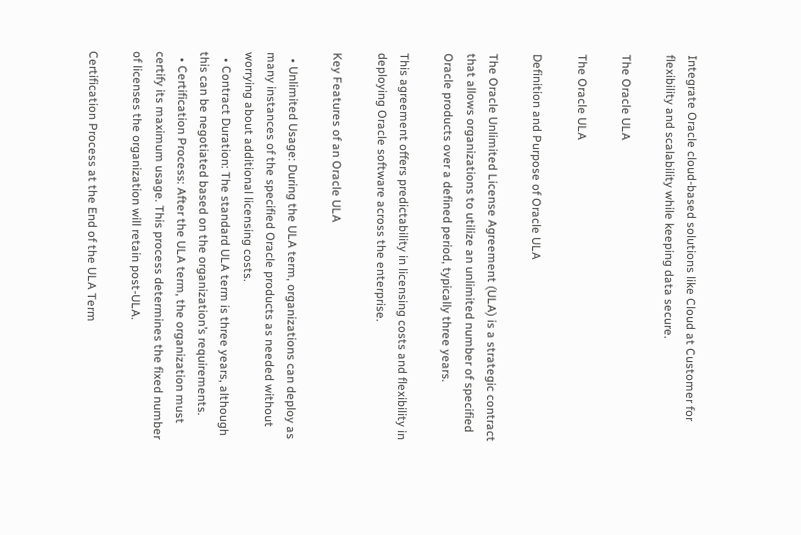Integrate Oracle cloud-based solutions like Cloud at Customer for flexibility and scalability while keeping data secure.

The Oracle ULA

The Oracle ULA

Definition and Purpose of Oracle ULA

The Oracle Unlimited License Agreement (ULA) is a strategic contract that allows organizations to utilize an unlimited number of specified Oracle products over a defined period, typically three years.

This agreement offers predictability in licensing costs and flexibility in deploying Oracle software across the enterprise.

Key Features of an Oracle ULA

  • Unlimited Usage: During the ULA term, organizations can deploy as many instances of the specified Oracle products as needed without worrying about additional licensing costs.
  • Contract Duration: The standard ULA term is three years, although this can be negotiated based on the organization’s requirements.
  • Certification Process: After the ULA term, the organization must certify its maximum usage. This process determines the fixed number of licenses the organization will retain post-ULA.

Certification Process at the End of the ULA Term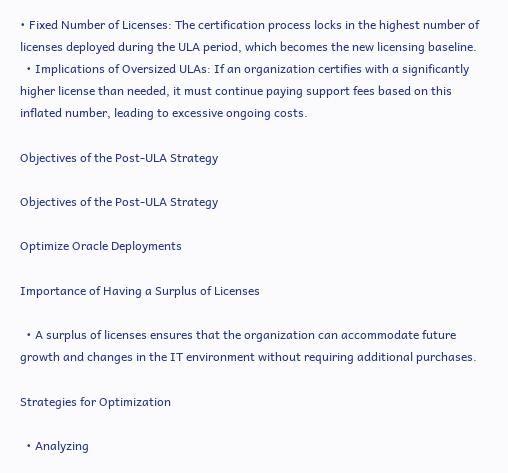• Fixed Number of Licenses: The certification process locks in the highest number of licenses deployed during the ULA period, which becomes the new licensing baseline.
  • Implications of Oversized ULAs: If an organization certifies with a significantly higher license than needed, it must continue paying support fees based on this inflated number, leading to excessive ongoing costs.

Objectives of the Post-ULA Strategy

Objectives of the Post-ULA Strategy

Optimize Oracle Deployments

Importance of Having a Surplus of Licenses

  • A surplus of licenses ensures that the organization can accommodate future growth and changes in the IT environment without requiring additional purchases.

Strategies for Optimization

  • Analyzing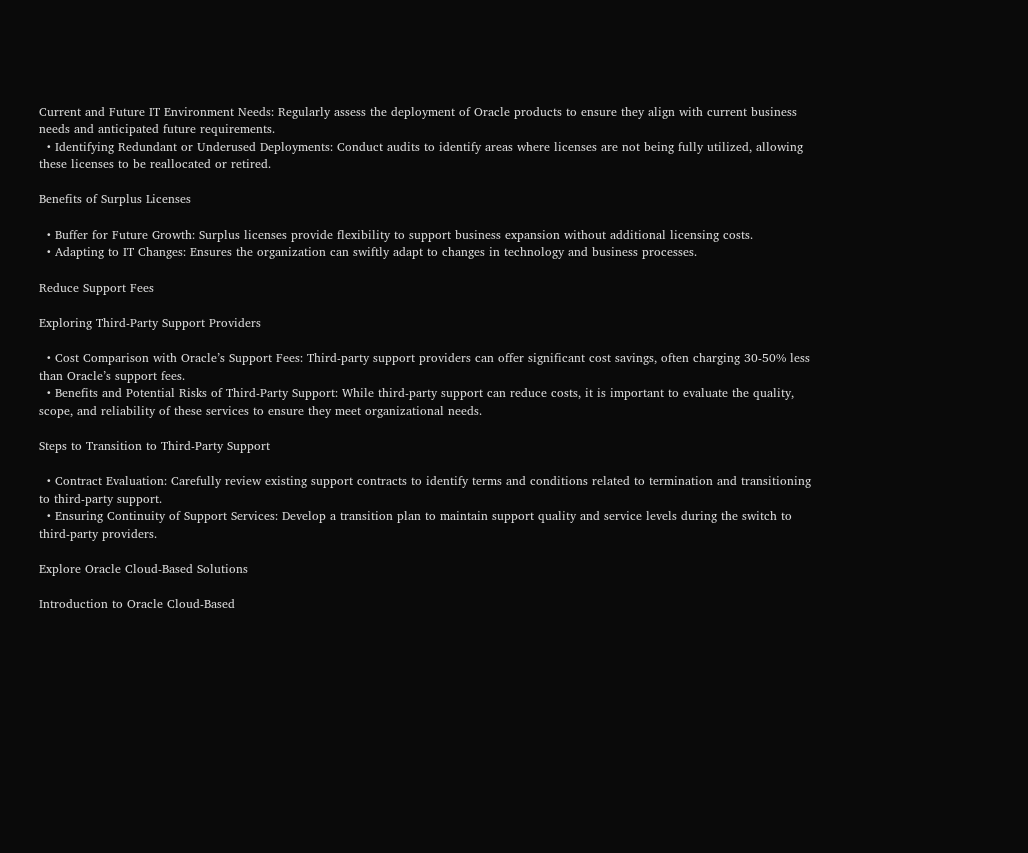Current and Future IT Environment Needs: Regularly assess the deployment of Oracle products to ensure they align with current business needs and anticipated future requirements.
  • Identifying Redundant or Underused Deployments: Conduct audits to identify areas where licenses are not being fully utilized, allowing these licenses to be reallocated or retired.

Benefits of Surplus Licenses

  • Buffer for Future Growth: Surplus licenses provide flexibility to support business expansion without additional licensing costs.
  • Adapting to IT Changes: Ensures the organization can swiftly adapt to changes in technology and business processes.

Reduce Support Fees

Exploring Third-Party Support Providers

  • Cost Comparison with Oracle’s Support Fees: Third-party support providers can offer significant cost savings, often charging 30-50% less than Oracle’s support fees.
  • Benefits and Potential Risks of Third-Party Support: While third-party support can reduce costs, it is important to evaluate the quality, scope, and reliability of these services to ensure they meet organizational needs.

Steps to Transition to Third-Party Support

  • Contract Evaluation: Carefully review existing support contracts to identify terms and conditions related to termination and transitioning to third-party support.
  • Ensuring Continuity of Support Services: Develop a transition plan to maintain support quality and service levels during the switch to third-party providers.

Explore Oracle Cloud-Based Solutions

Introduction to Oracle Cloud-Based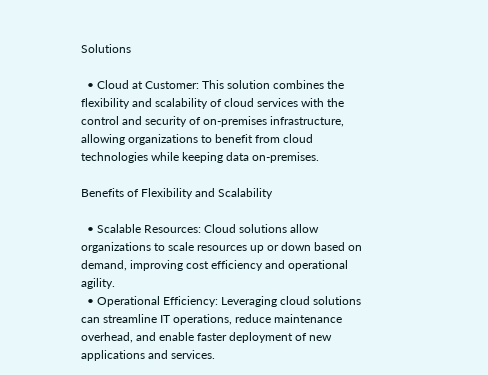Solutions

  • Cloud at Customer: This solution combines the flexibility and scalability of cloud services with the control and security of on-premises infrastructure, allowing organizations to benefit from cloud technologies while keeping data on-premises.

Benefits of Flexibility and Scalability

  • Scalable Resources: Cloud solutions allow organizations to scale resources up or down based on demand, improving cost efficiency and operational agility.
  • Operational Efficiency: Leveraging cloud solutions can streamline IT operations, reduce maintenance overhead, and enable faster deployment of new applications and services.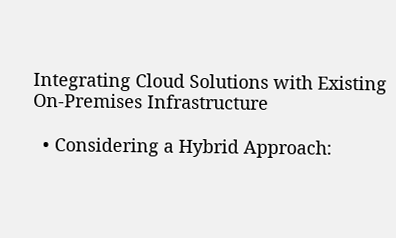Integrating Cloud Solutions with Existing On-Premises Infrastructure

  • Considering a Hybrid Approach: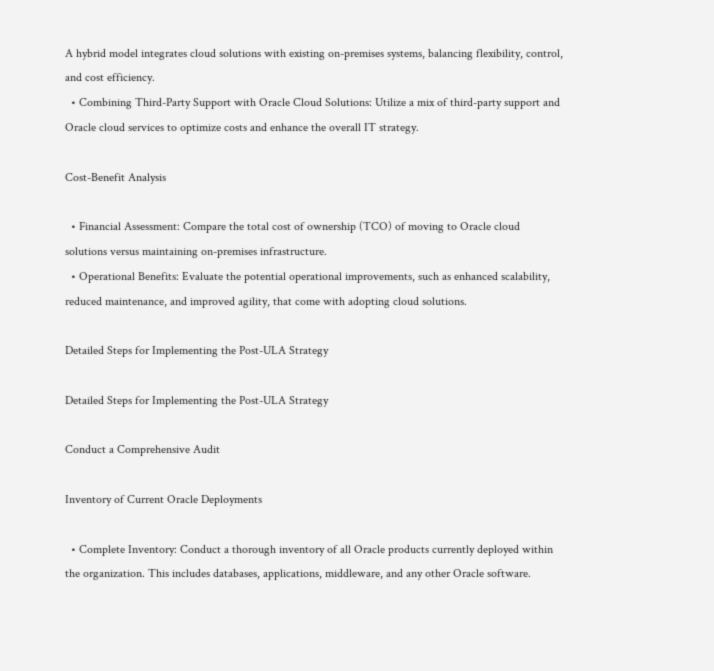A hybrid model integrates cloud solutions with existing on-premises systems, balancing flexibility, control, and cost efficiency.
  • Combining Third-Party Support with Oracle Cloud Solutions: Utilize a mix of third-party support and Oracle cloud services to optimize costs and enhance the overall IT strategy.

Cost-Benefit Analysis

  • Financial Assessment: Compare the total cost of ownership (TCO) of moving to Oracle cloud solutions versus maintaining on-premises infrastructure.
  • Operational Benefits: Evaluate the potential operational improvements, such as enhanced scalability, reduced maintenance, and improved agility, that come with adopting cloud solutions.

Detailed Steps for Implementing the Post-ULA Strategy

Detailed Steps for Implementing the Post-ULA Strategy

Conduct a Comprehensive Audit

Inventory of Current Oracle Deployments

  • Complete Inventory: Conduct a thorough inventory of all Oracle products currently deployed within the organization. This includes databases, applications, middleware, and any other Oracle software.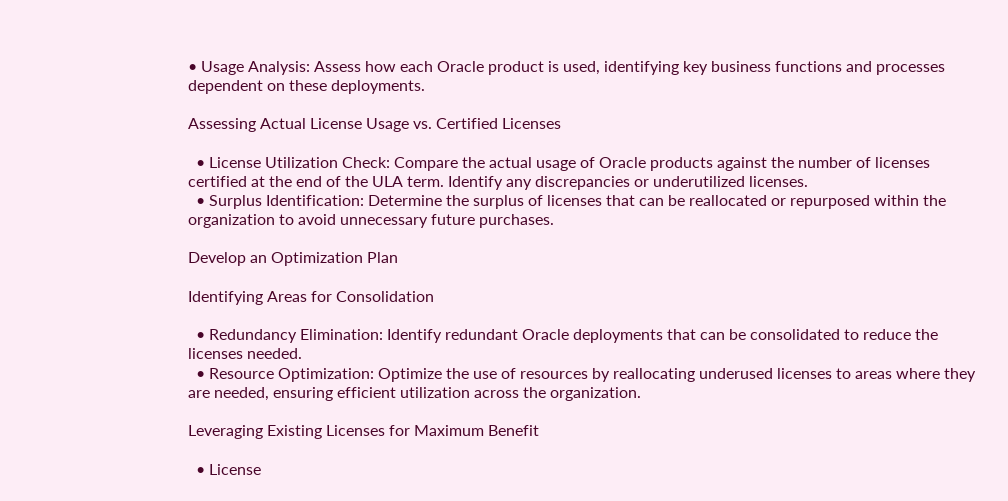• Usage Analysis: Assess how each Oracle product is used, identifying key business functions and processes dependent on these deployments.

Assessing Actual License Usage vs. Certified Licenses

  • License Utilization Check: Compare the actual usage of Oracle products against the number of licenses certified at the end of the ULA term. Identify any discrepancies or underutilized licenses.
  • Surplus Identification: Determine the surplus of licenses that can be reallocated or repurposed within the organization to avoid unnecessary future purchases.

Develop an Optimization Plan

Identifying Areas for Consolidation

  • Redundancy Elimination: Identify redundant Oracle deployments that can be consolidated to reduce the licenses needed.
  • Resource Optimization: Optimize the use of resources by reallocating underused licenses to areas where they are needed, ensuring efficient utilization across the organization.

Leveraging Existing Licenses for Maximum Benefit

  • License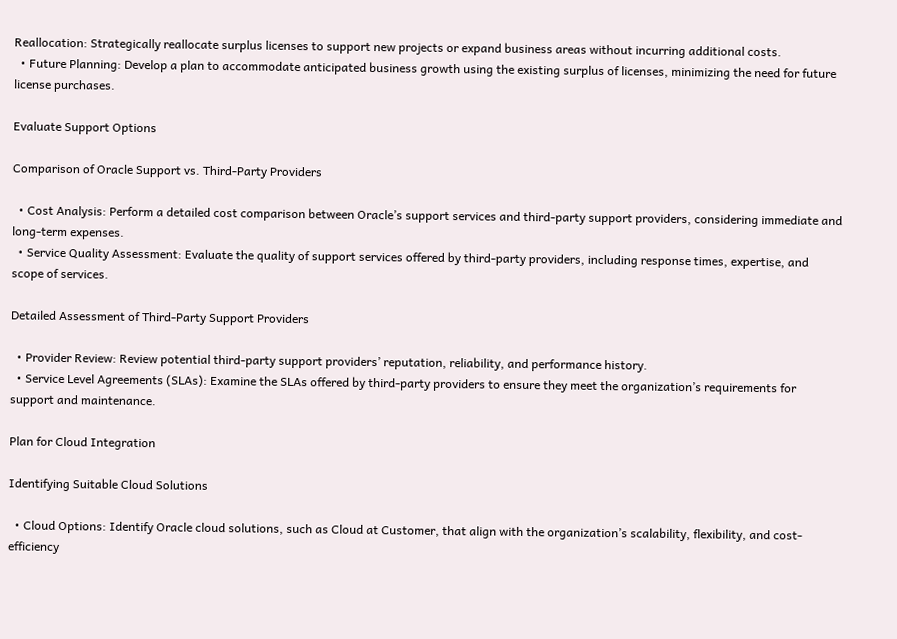Reallocation: Strategically reallocate surplus licenses to support new projects or expand business areas without incurring additional costs.
  • Future Planning: Develop a plan to accommodate anticipated business growth using the existing surplus of licenses, minimizing the need for future license purchases.

Evaluate Support Options

Comparison of Oracle Support vs. Third-Party Providers

  • Cost Analysis: Perform a detailed cost comparison between Oracle’s support services and third-party support providers, considering immediate and long-term expenses.
  • Service Quality Assessment: Evaluate the quality of support services offered by third-party providers, including response times, expertise, and scope of services.

Detailed Assessment of Third-Party Support Providers

  • Provider Review: Review potential third-party support providers’ reputation, reliability, and performance history.
  • Service Level Agreements (SLAs): Examine the SLAs offered by third-party providers to ensure they meet the organization’s requirements for support and maintenance.

Plan for Cloud Integration

Identifying Suitable Cloud Solutions

  • Cloud Options: Identify Oracle cloud solutions, such as Cloud at Customer, that align with the organization’s scalability, flexibility, and cost-efficiency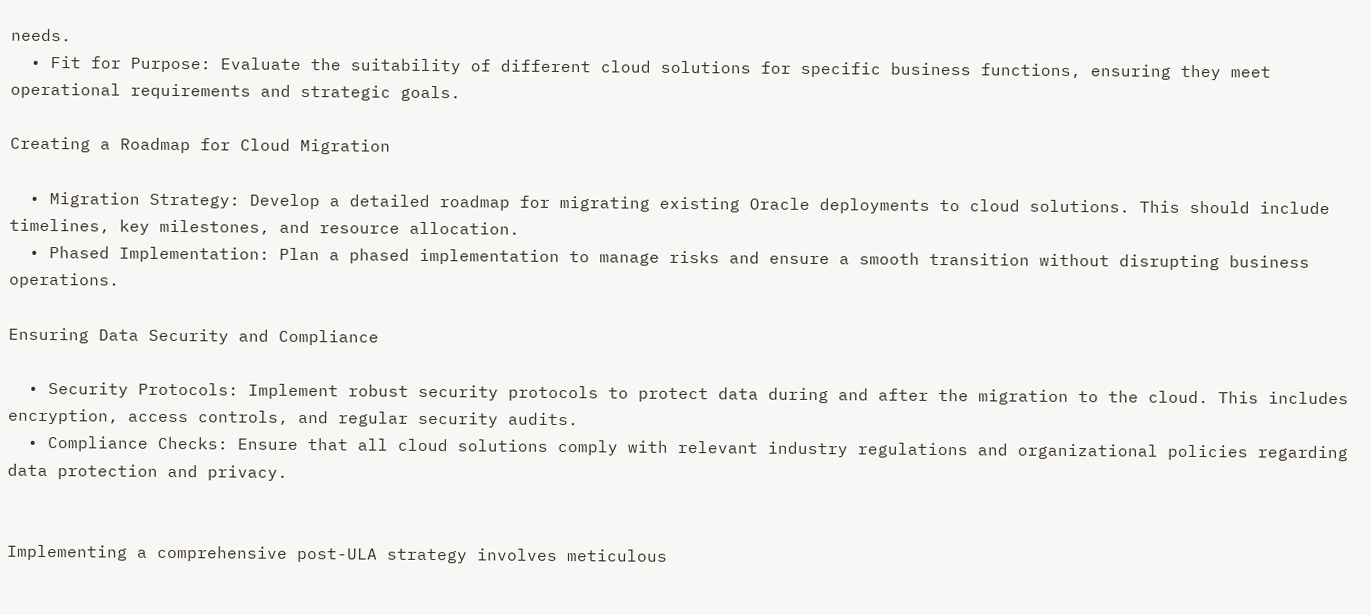needs.
  • Fit for Purpose: Evaluate the suitability of different cloud solutions for specific business functions, ensuring they meet operational requirements and strategic goals.

Creating a Roadmap for Cloud Migration

  • Migration Strategy: Develop a detailed roadmap for migrating existing Oracle deployments to cloud solutions. This should include timelines, key milestones, and resource allocation.
  • Phased Implementation: Plan a phased implementation to manage risks and ensure a smooth transition without disrupting business operations.

Ensuring Data Security and Compliance

  • Security Protocols: Implement robust security protocols to protect data during and after the migration to the cloud. This includes encryption, access controls, and regular security audits.
  • Compliance Checks: Ensure that all cloud solutions comply with relevant industry regulations and organizational policies regarding data protection and privacy.


Implementing a comprehensive post-ULA strategy involves meticulous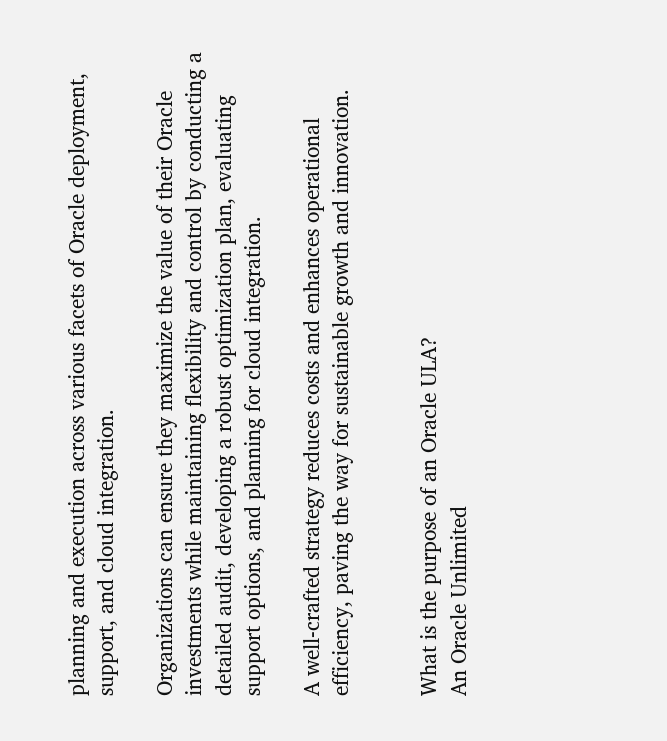planning and execution across various facets of Oracle deployment, support, and cloud integration.

Organizations can ensure they maximize the value of their Oracle investments while maintaining flexibility and control by conducting a detailed audit, developing a robust optimization plan, evaluating support options, and planning for cloud integration.

A well-crafted strategy reduces costs and enhances operational efficiency, paving the way for sustainable growth and innovation.


What is the purpose of an Oracle ULA?
An Oracle Unlimited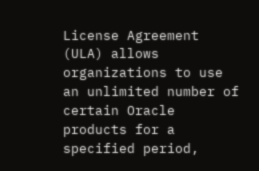License Agreement (ULA) allows organizations to use an unlimited number of certain Oracle products for a specified period,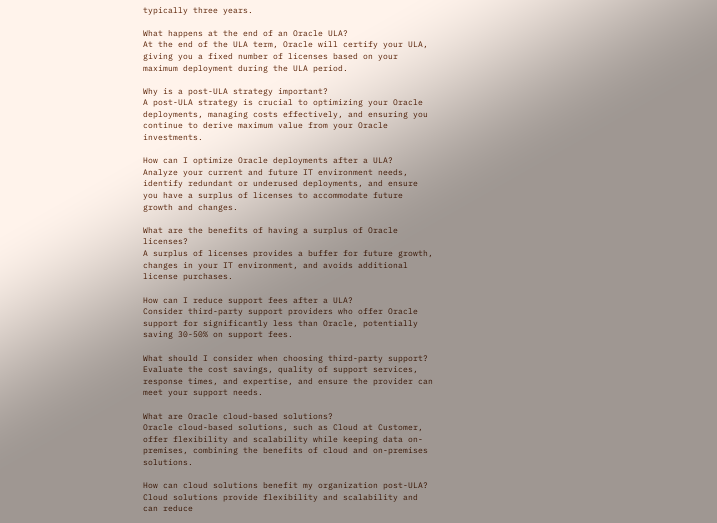typically three years.

What happens at the end of an Oracle ULA?
At the end of the ULA term, Oracle will certify your ULA, giving you a fixed number of licenses based on your maximum deployment during the ULA period.

Why is a post-ULA strategy important?
A post-ULA strategy is crucial to optimizing your Oracle deployments, managing costs effectively, and ensuring you continue to derive maximum value from your Oracle investments.

How can I optimize Oracle deployments after a ULA?
Analyze your current and future IT environment needs, identify redundant or underused deployments, and ensure you have a surplus of licenses to accommodate future growth and changes.

What are the benefits of having a surplus of Oracle licenses?
A surplus of licenses provides a buffer for future growth, changes in your IT environment, and avoids additional license purchases.

How can I reduce support fees after a ULA?
Consider third-party support providers who offer Oracle support for significantly less than Oracle, potentially saving 30-50% on support fees.

What should I consider when choosing third-party support?
Evaluate the cost savings, quality of support services, response times, and expertise, and ensure the provider can meet your support needs.

What are Oracle cloud-based solutions?
Oracle cloud-based solutions, such as Cloud at Customer, offer flexibility and scalability while keeping data on-premises, combining the benefits of cloud and on-premises solutions.

How can cloud solutions benefit my organization post-ULA?
Cloud solutions provide flexibility and scalability and can reduce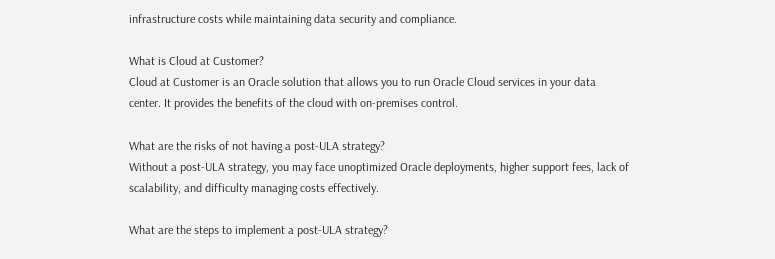infrastructure costs while maintaining data security and compliance.

What is Cloud at Customer?
Cloud at Customer is an Oracle solution that allows you to run Oracle Cloud services in your data center. It provides the benefits of the cloud with on-premises control.

What are the risks of not having a post-ULA strategy?
Without a post-ULA strategy, you may face unoptimized Oracle deployments, higher support fees, lack of scalability, and difficulty managing costs effectively.

What are the steps to implement a post-ULA strategy?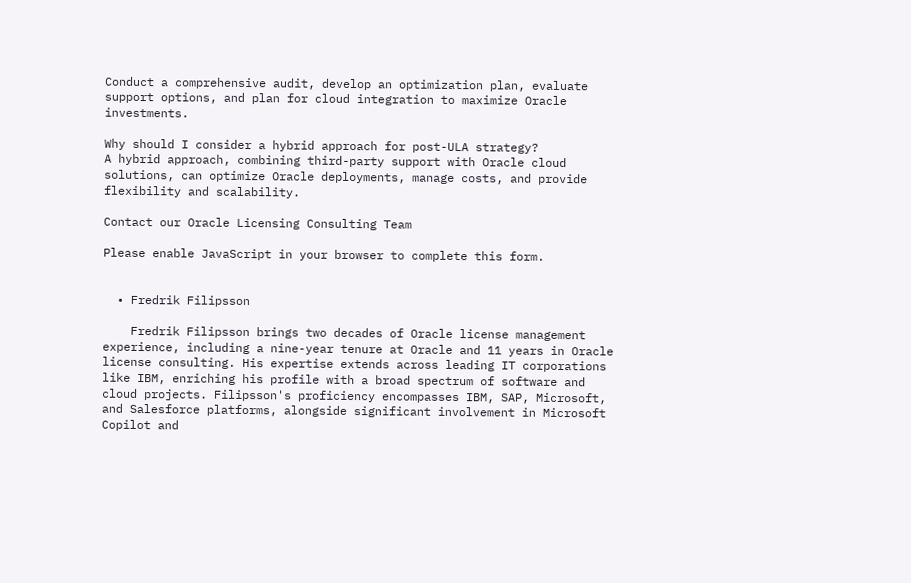Conduct a comprehensive audit, develop an optimization plan, evaluate support options, and plan for cloud integration to maximize Oracle investments.

Why should I consider a hybrid approach for post-ULA strategy?
A hybrid approach, combining third-party support with Oracle cloud solutions, can optimize Oracle deployments, manage costs, and provide flexibility and scalability.

Contact our Oracle Licensing Consulting Team

Please enable JavaScript in your browser to complete this form.


  • Fredrik Filipsson

    Fredrik Filipsson brings two decades of Oracle license management experience, including a nine-year tenure at Oracle and 11 years in Oracle license consulting. His expertise extends across leading IT corporations like IBM, enriching his profile with a broad spectrum of software and cloud projects. Filipsson's proficiency encompasses IBM, SAP, Microsoft, and Salesforce platforms, alongside significant involvement in Microsoft Copilot and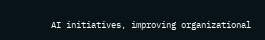AI initiatives, improving organizational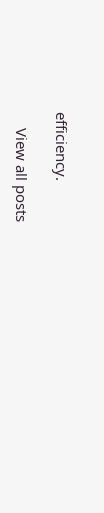efficiency.

    View all posts